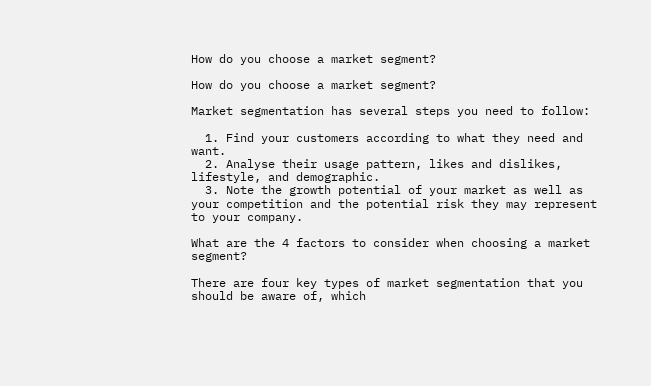How do you choose a market segment?

How do you choose a market segment?

Market segmentation has several steps you need to follow:

  1. Find your customers according to what they need and want.
  2. Analyse their usage pattern, likes and dislikes, lifestyle, and demographic.
  3. Note the growth potential of your market as well as your competition and the potential risk they may represent to your company.

What are the 4 factors to consider when choosing a market segment?

There are four key types of market segmentation that you should be aware of, which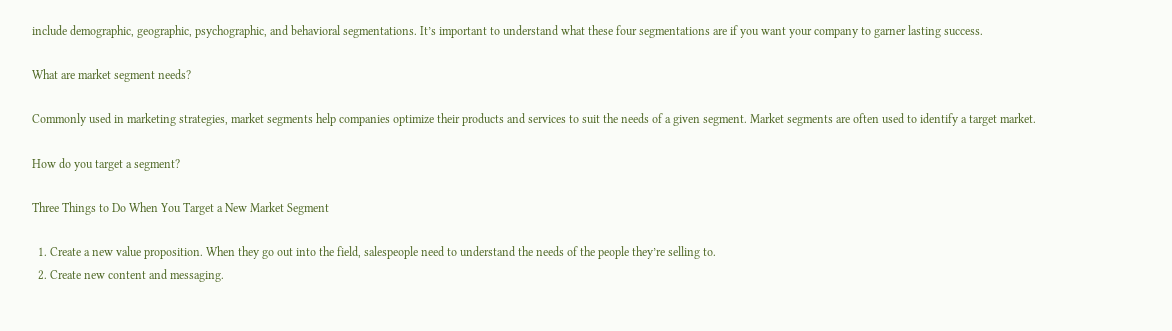include demographic, geographic, psychographic, and behavioral segmentations. It’s important to understand what these four segmentations are if you want your company to garner lasting success.

What are market segment needs?

Commonly used in marketing strategies, market segments help companies optimize their products and services to suit the needs of a given segment. Market segments are often used to identify a target market.

How do you target a segment?

Three Things to Do When You Target a New Market Segment

  1. Create a new value proposition. When they go out into the field, salespeople need to understand the needs of the people they’re selling to.
  2. Create new content and messaging.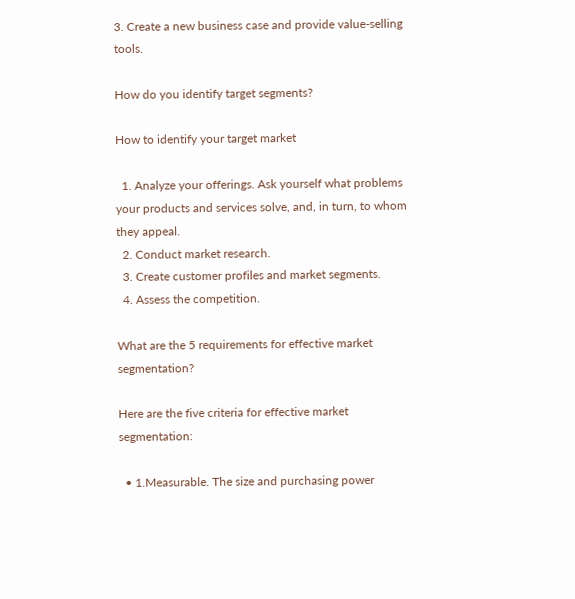3. Create a new business case and provide value-selling tools.

How do you identify target segments?

How to identify your target market

  1. Analyze your offerings. Ask yourself what problems your products and services solve, and, in turn, to whom they appeal.
  2. Conduct market research.
  3. Create customer profiles and market segments.
  4. Assess the competition.

What are the 5 requirements for effective market segmentation?

Here are the five criteria for effective market segmentation:

  • 1.Measurable. The size and purchasing power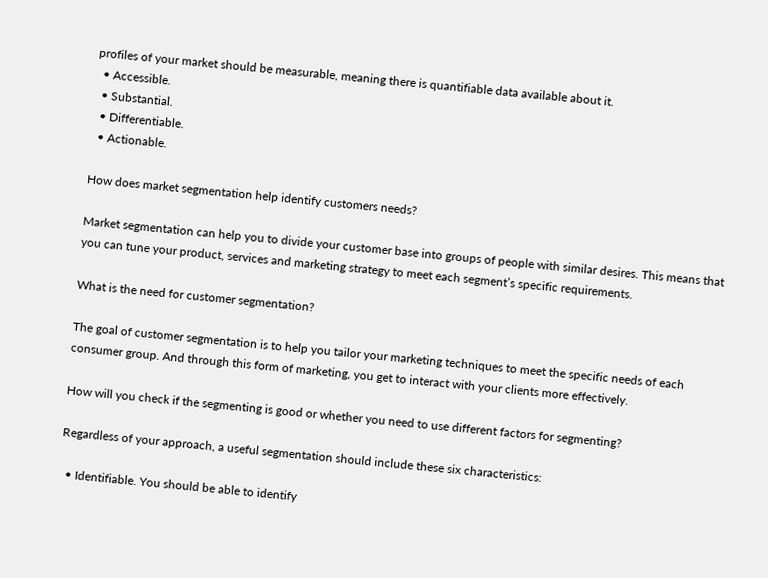profiles of your market should be measurable, meaning there is quantifiable data available about it.
  • Accessible.
  • Substantial.
  • Differentiable.
  • Actionable.

How does market segmentation help identify customers needs?

Market segmentation can help you to divide your customer base into groups of people with similar desires. This means that you can tune your product, services and marketing strategy to meet each segment’s specific requirements.

What is the need for customer segmentation?

The goal of customer segmentation is to help you tailor your marketing techniques to meet the specific needs of each consumer group. And through this form of marketing, you get to interact with your clients more effectively.

How will you check if the segmenting is good or whether you need to use different factors for segmenting?

Regardless of your approach, a useful segmentation should include these six characteristics:

  • Identifiable. You should be able to identify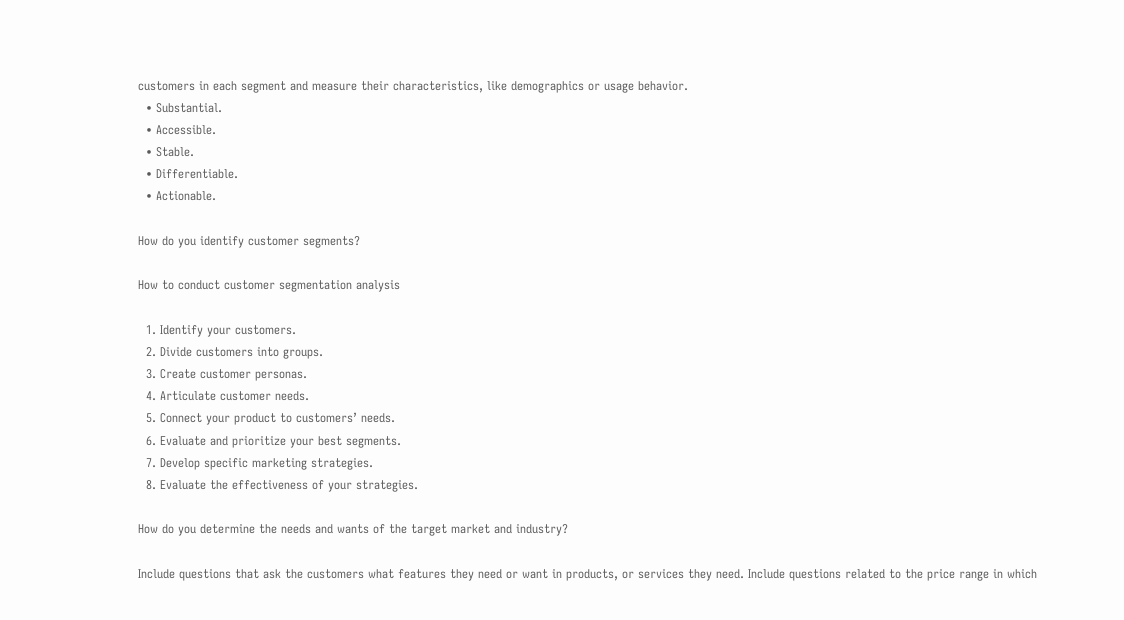customers in each segment and measure their characteristics, like demographics or usage behavior.
  • Substantial.
  • Accessible.
  • Stable.
  • Differentiable.
  • Actionable.

How do you identify customer segments?

How to conduct customer segmentation analysis

  1. Identify your customers.
  2. Divide customers into groups.
  3. Create customer personas.
  4. Articulate customer needs.
  5. Connect your product to customers’ needs.
  6. Evaluate and prioritize your best segments.
  7. Develop specific marketing strategies.
  8. Evaluate the effectiveness of your strategies.

How do you determine the needs and wants of the target market and industry?

Include questions that ask the customers what features they need or want in products, or services they need. Include questions related to the price range in which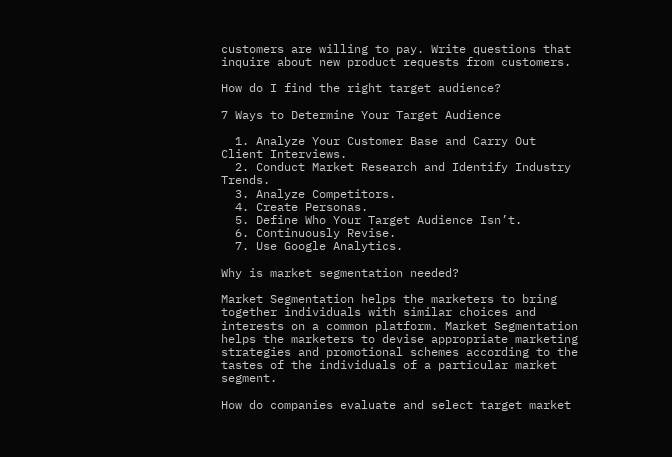customers are willing to pay. Write questions that inquire about new product requests from customers.

How do I find the right target audience?

7 Ways to Determine Your Target Audience

  1. Analyze Your Customer Base and Carry Out Client Interviews.
  2. Conduct Market Research and Identify Industry Trends.
  3. Analyze Competitors.
  4. Create Personas.
  5. Define Who Your Target Audience Isn’t.
  6. Continuously Revise.
  7. Use Google Analytics.

Why is market segmentation needed?

Market Segmentation helps the marketers to bring together individuals with similar choices and interests on a common platform. Market Segmentation helps the marketers to devise appropriate marketing strategies and promotional schemes according to the tastes of the individuals of a particular market segment.

How do companies evaluate and select target market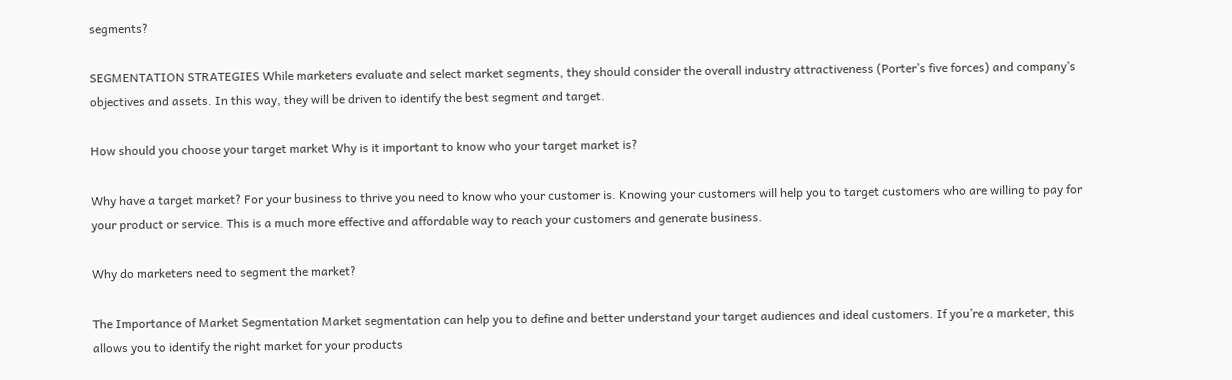segments?

SEGMENTATION STRATEGIES While marketers evaluate and select market segments, they should consider the overall industry attractiveness (Porter’s five forces) and company’s objectives and assets. In this way, they will be driven to identify the best segment and target.

How should you choose your target market Why is it important to know who your target market is?

Why have a target market? For your business to thrive you need to know who your customer is. Knowing your customers will help you to target customers who are willing to pay for your product or service. This is a much more effective and affordable way to reach your customers and generate business.

Why do marketers need to segment the market?

The Importance of Market Segmentation Market segmentation can help you to define and better understand your target audiences and ideal customers. If you’re a marketer, this allows you to identify the right market for your products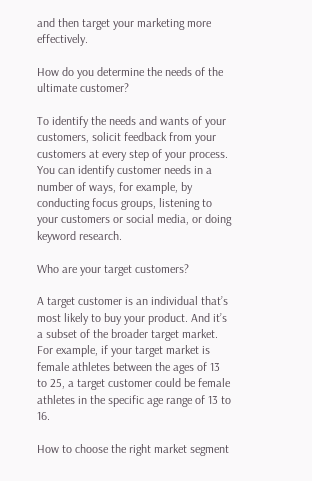and then target your marketing more effectively.

How do you determine the needs of the ultimate customer?

To identify the needs and wants of your customers, solicit feedback from your customers at every step of your process. You can identify customer needs in a number of ways, for example, by conducting focus groups, listening to your customers or social media, or doing keyword research.

Who are your target customers?

A target customer is an individual that’s most likely to buy your product. And it’s a subset of the broader target market. For example, if your target market is female athletes between the ages of 13 to 25, a target customer could be female athletes in the specific age range of 13 to 16.

How to choose the right market segment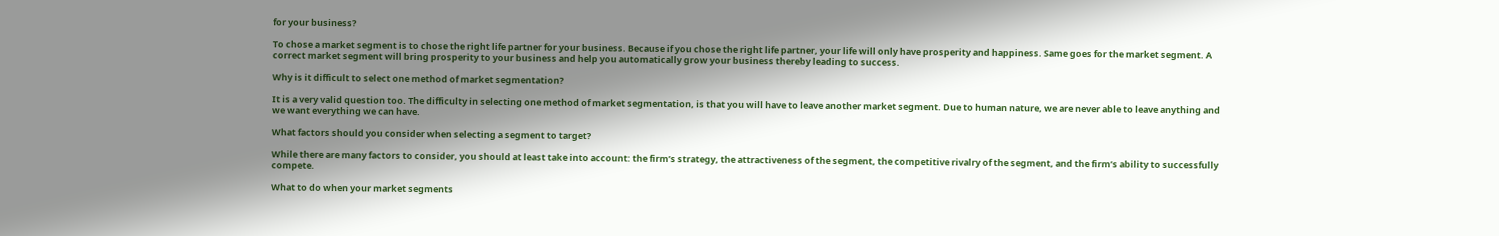for your business?

To chose a market segment is to chose the right life partner for your business. Because if you chose the right life partner, your life will only have prosperity and happiness. Same goes for the market segment. A correct market segment will bring prosperity to your business and help you automatically grow your business thereby leading to success.

Why is it difficult to select one method of market segmentation?

It is a very valid question too. The difficulty in selecting one method of market segmentation, is that you will have to leave another market segment. Due to human nature, we are never able to leave anything and we want everything we can have.

What factors should you consider when selecting a segment to target?

While there are many factors to consider, you should at least take into account: the firm’s strategy, the attractiveness of the segment, the competitive rivalry of the segment, and the firm’s ability to successfully compete.

What to do when your market segments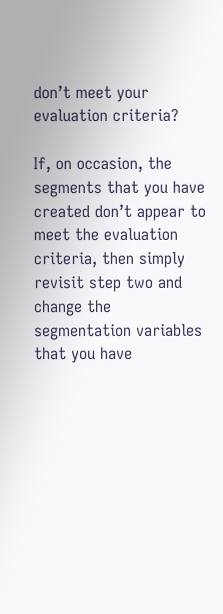don’t meet your evaluation criteria?

If, on occasion, the segments that you have created don’t appear to meet the evaluation criteria, then simply revisit step two and change the segmentation variables that you have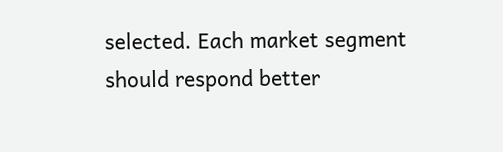selected. Each market segment should respond better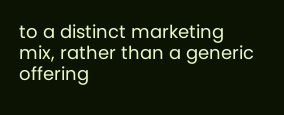to a distinct marketing mix, rather than a generic offering